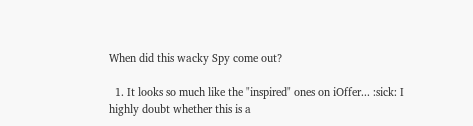When did this wacky Spy come out?

  1. It looks so much like the "inspired" ones on iOffer... :sick: I highly doubt whether this is a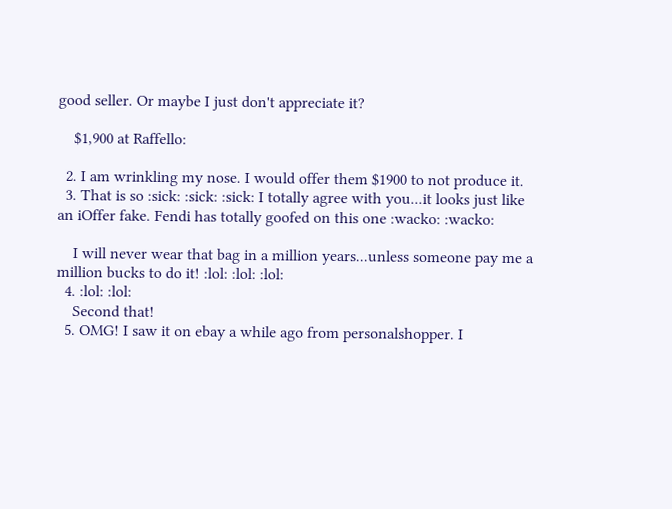good seller. Or maybe I just don't appreciate it?

    $1,900 at Raffello:

  2. I am wrinkling my nose. I would offer them $1900 to not produce it.
  3. That is so :sick: :sick: :sick: I totally agree with you...it looks just like an iOffer fake. Fendi has totally goofed on this one :wacko: :wacko:

    I will never wear that bag in a million years...unless someone pay me a million bucks to do it! :lol: :lol: :lol:
  4. :lol: :lol:
    Second that!
  5. OMG! I saw it on ebay a while ago from personalshopper. I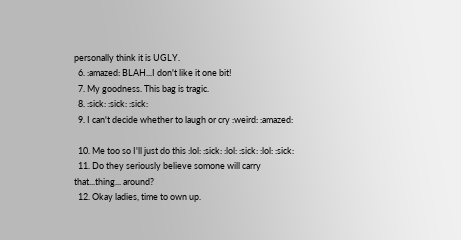personally think it is UGLY.
  6. :amazed: BLAH...I don't like it one bit!
  7. My goodness. This bag is tragic.
  8. :sick: :sick: :sick:
  9. I can't decide whether to laugh or cry :weird: :amazed:

  10. Me too so I'll just do this :lol: :sick: :lol: :sick: :lol: :sick:
  11. Do they seriously believe somone will carry that...thing... around?
  12. Okay ladies, time to own up.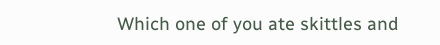Which one of you ate skittles and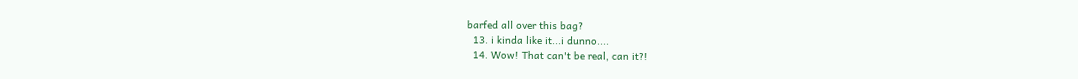barfed all over this bag?
  13. i kinda like it...i dunno....
  14. Wow! That can't be real, can it?!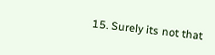15. Surely its not that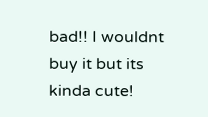bad!! I wouldnt buy it but its kinda cute!